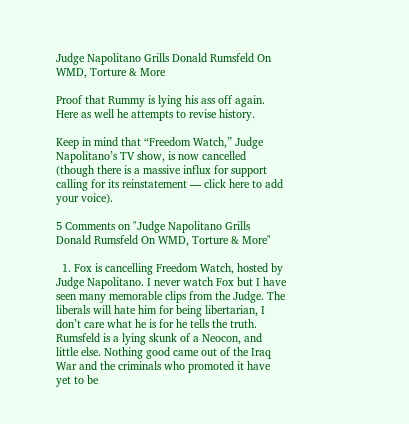Judge Napolitano Grills Donald Rumsfeld On WMD, Torture & More

Proof that Rummy is lying his ass off again.  Here as well he attempts to revise history.

Keep in mind that “Freedom Watch,” Judge Napolitano’s TV show, is now cancelled (though there is a massive influx for support calling for its reinstatement — click here to add your voice).

5 Comments on "Judge Napolitano Grills Donald Rumsfeld On WMD, Torture & More"

  1. Fox is cancelling Freedom Watch, hosted by Judge Napolitano. I never watch Fox but I have seen many memorable clips from the Judge. The liberals will hate him for being libertarian, I don’t care what he is for he tells the truth. Rumsfeld is a lying skunk of a Neocon, and little else. Nothing good came out of the Iraq War and the criminals who promoted it have yet to be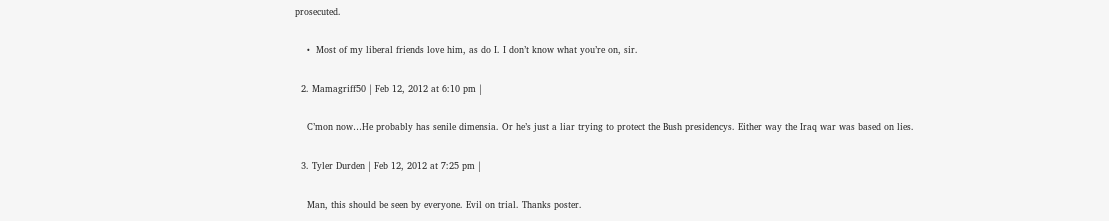prosecuted.

    •  Most of my liberal friends love him, as do I. I don’t know what you’re on, sir.

  2. Mamagriff50 | Feb 12, 2012 at 6:10 pm |

    C’mon now…He probably has senile dimensia. Or he’s just a liar trying to protect the Bush presidencys. Either way the Iraq war was based on lies.

  3. Tyler Durden | Feb 12, 2012 at 7:25 pm |

    Man, this should be seen by everyone. Evil on trial. Thanks poster.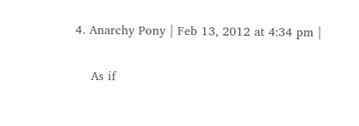4. Anarchy Pony | Feb 13, 2012 at 4:34 pm |

    As if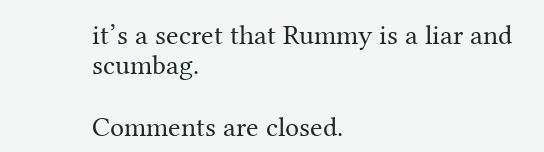it’s a secret that Rummy is a liar and scumbag.

Comments are closed.